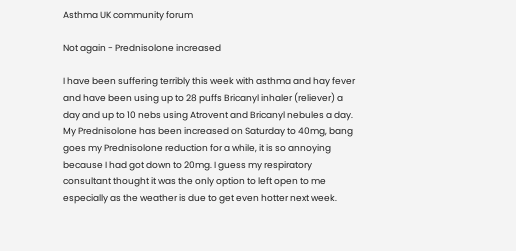Asthma UK community forum

Not again - Prednisolone increased

I have been suffering terribly this week with asthma and hay fever and have been using up to 28 puffs Bricanyl inhaler (reliever) a day and up to 10 nebs using Atrovent and Bricanyl nebules a day. My Prednisolone has been increased on Saturday to 40mg, bang goes my Prednisolone reduction for a while, it is so annoying because I had got down to 20mg. I guess my respiratory consultant thought it was the only option to left open to me especially as the weather is due to get even hotter next week.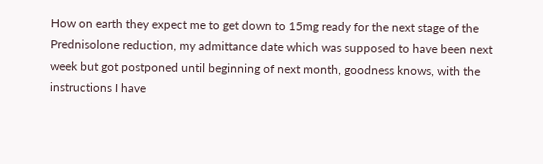How on earth they expect me to get down to 15mg ready for the next stage of the Prednisolone reduction, my admittance date which was supposed to have been next week but got postponed until beginning of next month, goodness knows, with the instructions I have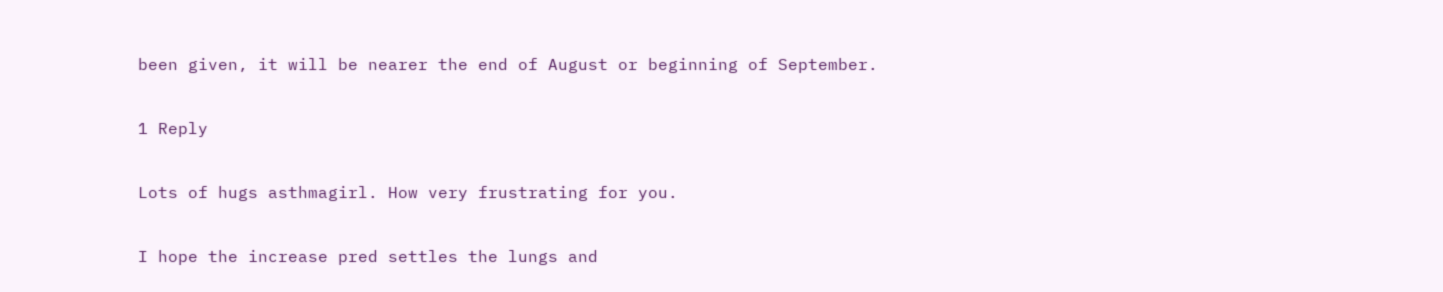been given, it will be nearer the end of August or beginning of September.

1 Reply

Lots of hugs asthmagirl. How very frustrating for you.

I hope the increase pred settles the lungs and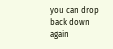you can drop back down again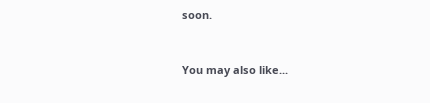soon.


You may also like...